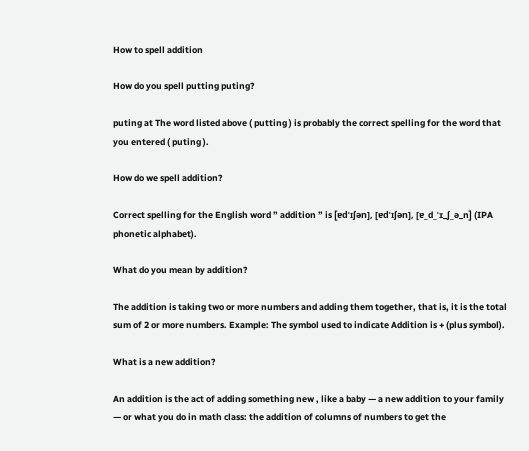How to spell addition

How do you spell putting puting?

puting at The word listed above ( putting ) is probably the correct spelling for the word that you entered ( puting ).

How do we spell addition?

Correct spelling for the English word ” addition ” is [ɐdˈɪʃən], [ɐdˈɪʃən], [ɐ_d_ˈɪ_ʃ_ə_n] (IPA phonetic alphabet).

What do you mean by addition?

The addition is taking two or more numbers and adding them together, that is, it is the total sum of 2 or more numbers. Example: The symbol used to indicate Addition is + (plus symbol).

What is a new addition?

An addition is the act of adding something new , like a baby — a new addition to your family — or what you do in math class: the addition of columns of numbers to get the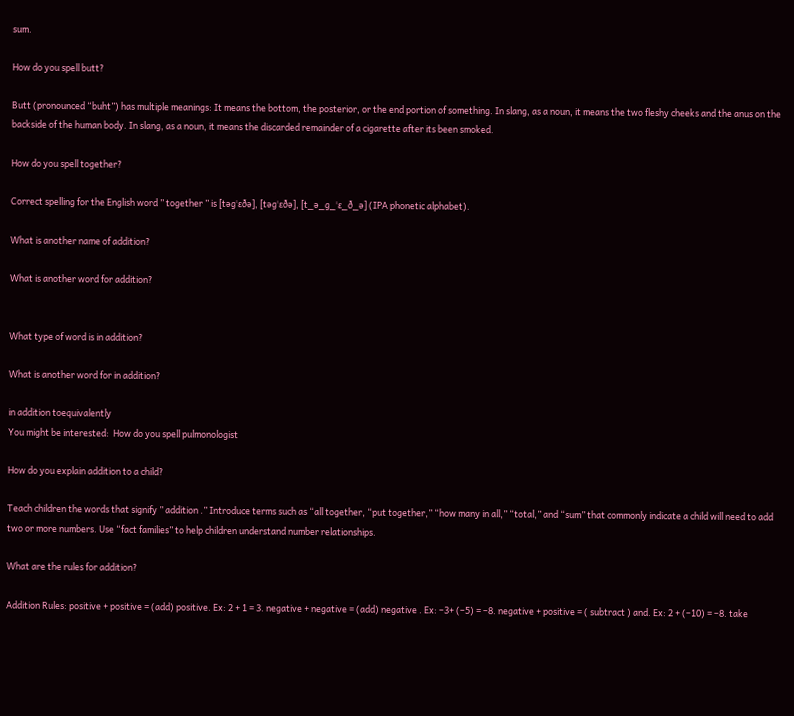sum.

How do you spell butt?

Butt (pronounced “buht”) has multiple meanings: It means the bottom, the posterior, or the end portion of something. In slang, as a noun, it means the two fleshy cheeks and the anus on the backside of the human body. In slang, as a noun, it means the discarded remainder of a cigarette after its been smoked.

How do you spell together?

Correct spelling for the English word ” together ” is [təɡˈɛðə], [təɡˈɛðə], [t_ə_ɡ_ˈɛ_ð_ə] (IPA phonetic alphabet).

What is another name of addition?

What is another word for addition?


What type of word is in addition?

What is another word for in addition?

in addition toequivalently
You might be interested:  How do you spell pulmonologist

How do you explain addition to a child?

Teach children the words that signify ” addition .” Introduce terms such as “all together, “put together,” “how many in all,” “total,” and “sum” that commonly indicate a child will need to add two or more numbers. Use “fact families” to help children understand number relationships.

What are the rules for addition?

Addition Rules: positive + positive = (add) positive. Ex: 2 + 1 = 3. negative + negative = (add) negative . Ex: –3+ (–5) = –8. negative + positive = ( subtract ) and. Ex: 2 + (–10) = –8. take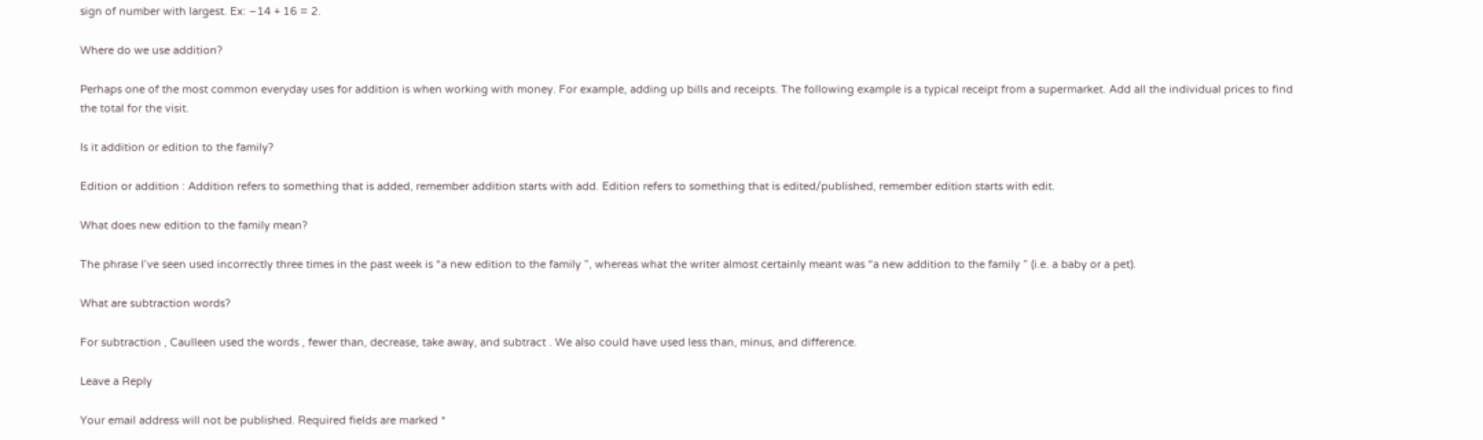sign of number with largest. Ex: –14 + 16 = 2.

Where do we use addition?

Perhaps one of the most common everyday uses for addition is when working with money. For example, adding up bills and receipts. The following example is a typical receipt from a supermarket. Add all the individual prices to find the total for the visit.

Is it addition or edition to the family?

Edition or addition : Addition refers to something that is added, remember addition starts with add. Edition refers to something that is edited/published, remember edition starts with edit.

What does new edition to the family mean?

The phrase I’ve seen used incorrectly three times in the past week is “a new edition to the family ”, whereas what the writer almost certainly meant was “a new addition to the family ” (i.e. a baby or a pet).

What are subtraction words?

For subtraction , Caulleen used the words , fewer than, decrease, take away, and subtract . We also could have used less than, minus, and difference.

Leave a Reply

Your email address will not be published. Required fields are marked *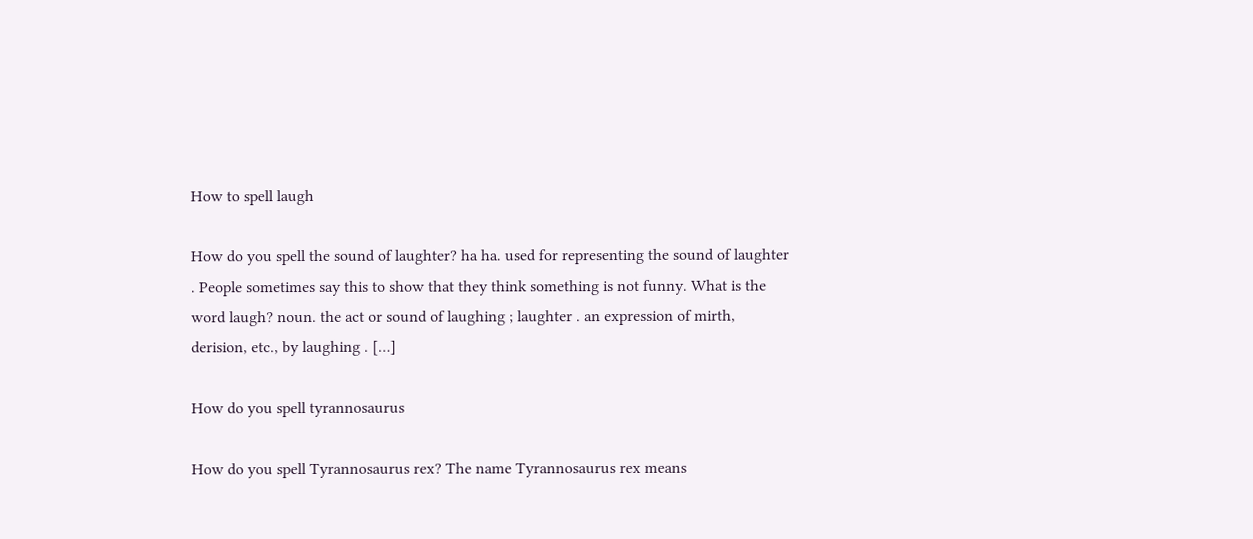How to spell laugh

How do you spell the sound of laughter? ha ha. used for representing the sound of laughter . People sometimes say this to show that they think something is not funny. What is the word laugh? noun. the act or sound of laughing ; laughter . an expression of mirth, derision, etc., by laughing . […]

How do you spell tyrannosaurus

How do you spell Tyrannosaurus rex? The name Tyrannosaurus rex means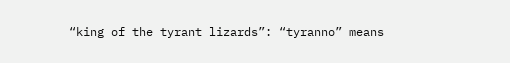“king of the tyrant lizards”: “tyranno” means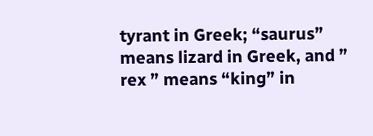tyrant in Greek; “saurus” means lizard in Greek, and ” rex ” means “king” in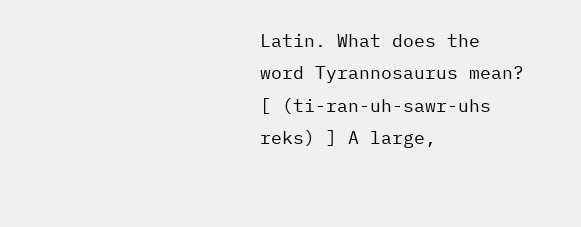Latin. What does the word Tyrannosaurus mean? [ (ti-ran-uh-sawr-uhs reks) ] A large,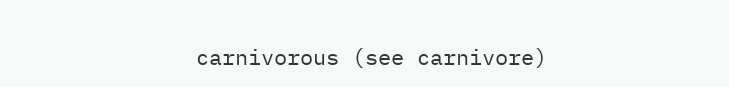carnivorous (see carnivore)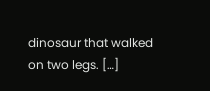dinosaur that walked on two legs. […]